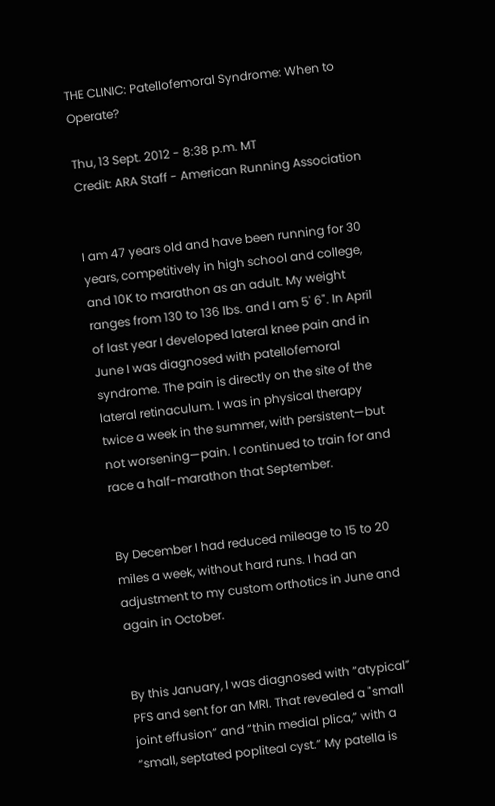THE CLINIC: Patellofemoral Syndrome: When to Operate?

Thu, 13 Sept. 2012 - 8:38 p.m. MT
Credit: ARA Staff - American Running Association


I am 47 years old and have been running for 30 years, competitively in high school and college, and 10K to marathon as an adult. My weight ranges from 130 to 136 lbs. and I am 5' 6". In April of last year I developed lateral knee pain and in June I was diagnosed with patellofemoral syndrome. The pain is directly on the site of the lateral retinaculum. I was in physical therapy twice a week in the summer, with persistent—but not worsening—pain. I continued to train for and race a half-marathon that September.


By December I had reduced mileage to 15 to 20 miles a week, without hard runs. I had an adjustment to my custom orthotics in June and again in October.


By this January, I was diagnosed with “atypical” PFS and sent for an MRI. That revealed a "small joint effusion” and “thin medial plica,” with a “small, septated popliteal cyst.” My patella is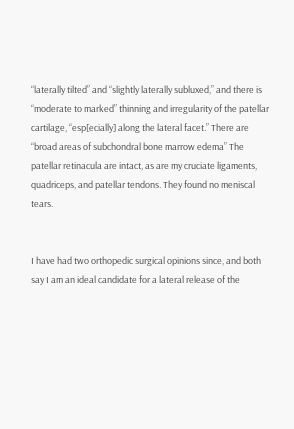“laterally tilted” and “slightly laterally subluxed,” and there is “moderate to marked” thinning and irregularity of the patellar cartilage, “esp[ecially] along the lateral facet.” There are “broad areas of subchondral bone marrow edema” The patellar retinacula are intact, as are my cruciate ligaments, quadriceps, and patellar tendons. They found no meniscal tears.


I have had two orthopedic surgical opinions since, and both say I am an ideal candidate for a lateral release of the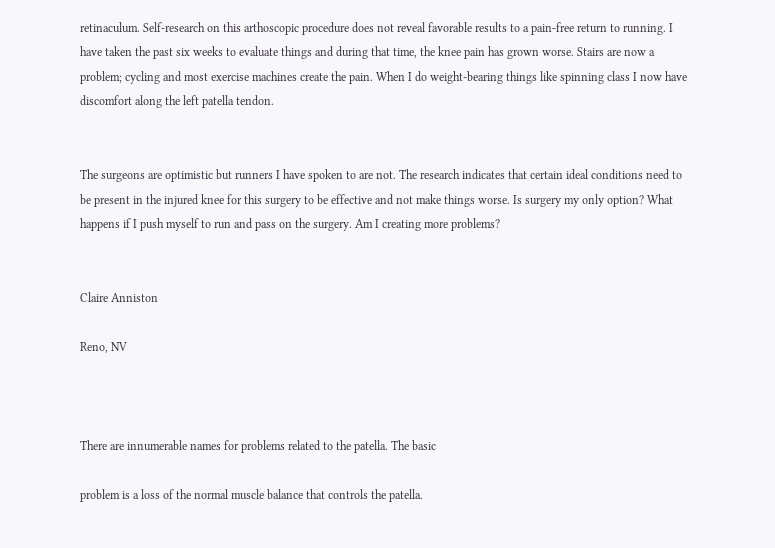retinaculum. Self-research on this arthoscopic procedure does not reveal favorable results to a pain-free return to running. I have taken the past six weeks to evaluate things and during that time, the knee pain has grown worse. Stairs are now a problem; cycling and most exercise machines create the pain. When I do weight-bearing things like spinning class I now have discomfort along the left patella tendon.


The surgeons are optimistic but runners I have spoken to are not. The research indicates that certain ideal conditions need to be present in the injured knee for this surgery to be effective and not make things worse. Is surgery my only option? What happens if I push myself to run and pass on the surgery. Am I creating more problems?


Claire Anniston

Reno, NV



There are innumerable names for problems related to the patella. The basic

problem is a loss of the normal muscle balance that controls the patella.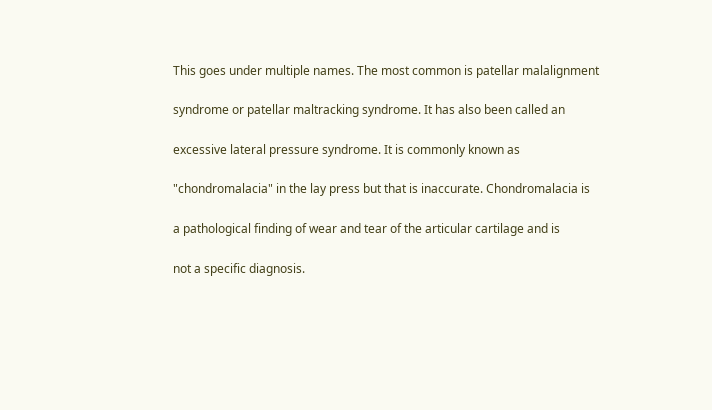This goes under multiple names. The most common is patellar malalignment

syndrome or patellar maltracking syndrome. It has also been called an

excessive lateral pressure syndrome. It is commonly known as

"chondromalacia" in the lay press but that is inaccurate. Chondromalacia is

a pathological finding of wear and tear of the articular cartilage and is

not a specific diagnosis.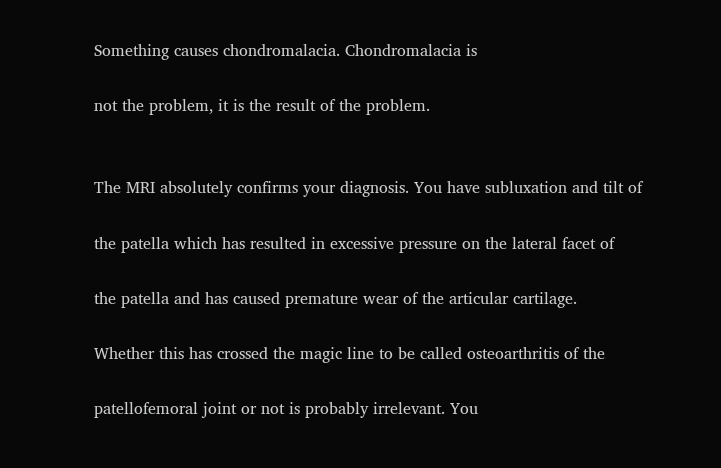Something causes chondromalacia. Chondromalacia is

not the problem, it is the result of the problem.


The MRI absolutely confirms your diagnosis. You have subluxation and tilt of

the patella which has resulted in excessive pressure on the lateral facet of

the patella and has caused premature wear of the articular cartilage.

Whether this has crossed the magic line to be called osteoarthritis of the

patellofemoral joint or not is probably irrelevant. You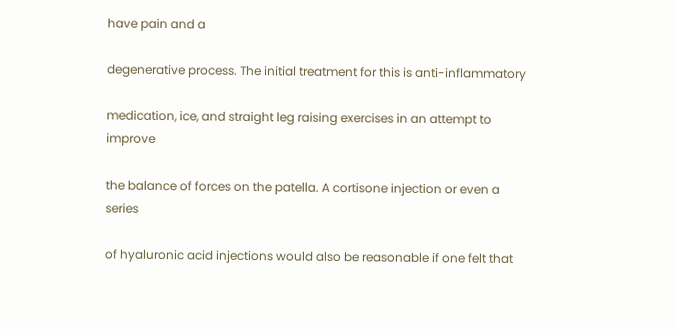have pain and a

degenerative process. The initial treatment for this is anti-inflammatory

medication, ice, and straight leg raising exercises in an attempt to improve

the balance of forces on the patella. A cortisone injection or even a series

of hyaluronic acid injections would also be reasonable if one felt that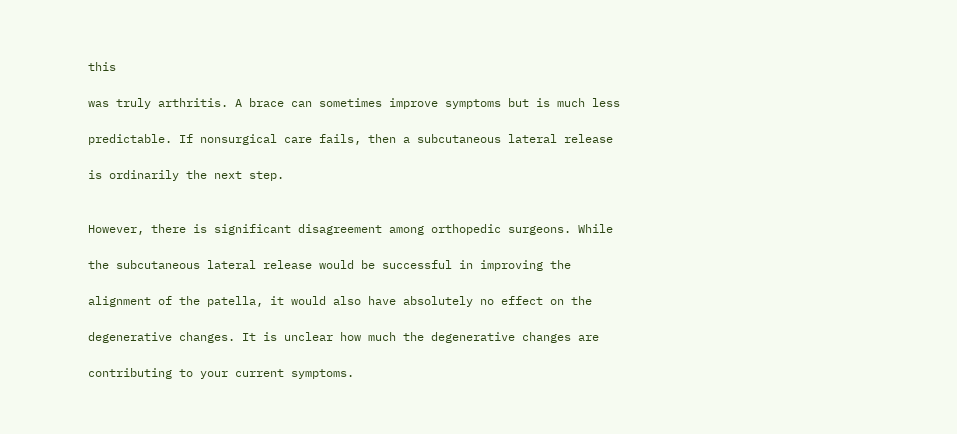this

was truly arthritis. A brace can sometimes improve symptoms but is much less

predictable. If nonsurgical care fails, then a subcutaneous lateral release

is ordinarily the next step.


However, there is significant disagreement among orthopedic surgeons. While

the subcutaneous lateral release would be successful in improving the

alignment of the patella, it would also have absolutely no effect on the

degenerative changes. It is unclear how much the degenerative changes are

contributing to your current symptoms.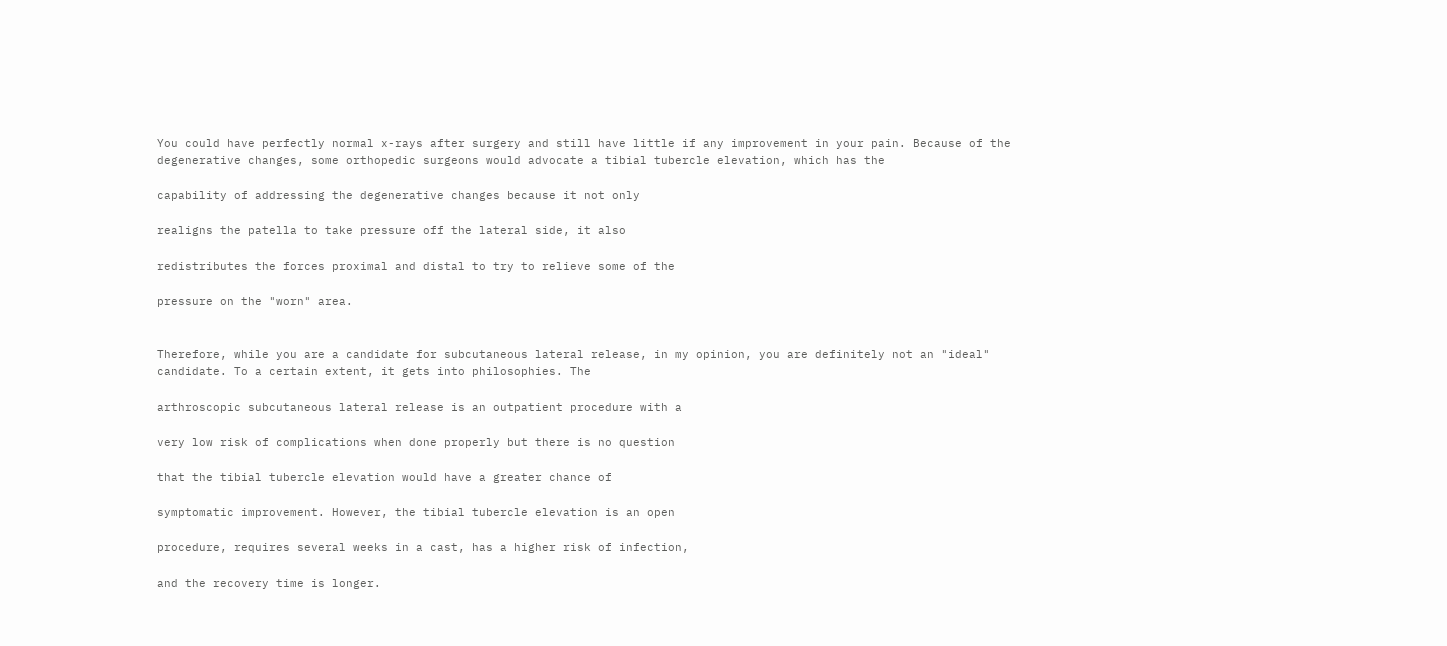You could have perfectly normal x-rays after surgery and still have little if any improvement in your pain. Because of the degenerative changes, some orthopedic surgeons would advocate a tibial tubercle elevation, which has the

capability of addressing the degenerative changes because it not only

realigns the patella to take pressure off the lateral side, it also

redistributes the forces proximal and distal to try to relieve some of the

pressure on the "worn" area.


Therefore, while you are a candidate for subcutaneous lateral release, in my opinion, you are definitely not an "ideal" candidate. To a certain extent, it gets into philosophies. The

arthroscopic subcutaneous lateral release is an outpatient procedure with a

very low risk of complications when done properly but there is no question

that the tibial tubercle elevation would have a greater chance of

symptomatic improvement. However, the tibial tubercle elevation is an open

procedure, requires several weeks in a cast, has a higher risk of infection,

and the recovery time is longer.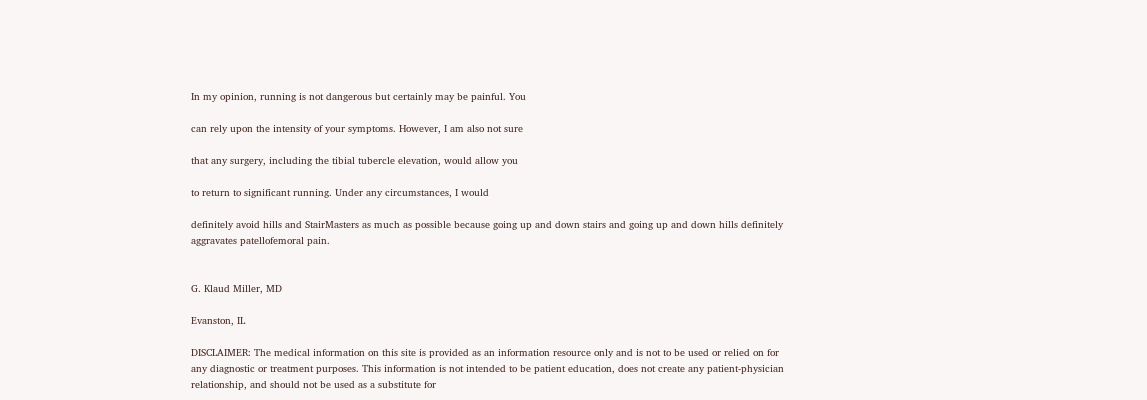In my opinion, running is not dangerous but certainly may be painful. You

can rely upon the intensity of your symptoms. However, I am also not sure

that any surgery, including the tibial tubercle elevation, would allow you

to return to significant running. Under any circumstances, I would

definitely avoid hills and StairMasters as much as possible because going up and down stairs and going up and down hills definitely aggravates patellofemoral pain.


G. Klaud Miller, MD

Evanston, IL

DISCLAIMER: The medical information on this site is provided as an information resource only and is not to be used or relied on for any diagnostic or treatment purposes. This information is not intended to be patient education, does not create any patient-physician relationship, and should not be used as a substitute for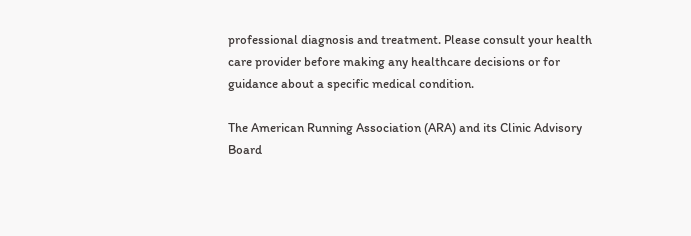professional diagnosis and treatment. Please consult your health care provider before making any healthcare decisions or for guidance about a specific medical condition.

The American Running Association (ARA) and its Clinic Advisory Board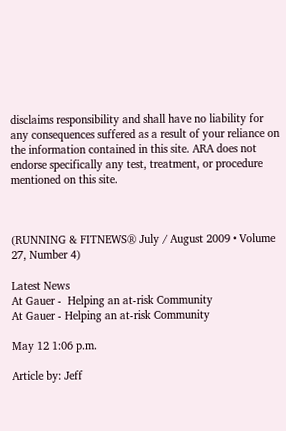disclaims responsibility and shall have no liability for any consequences suffered as a result of your reliance on the information contained in this site. ARA does not endorse specifically any test, treatment, or procedure mentioned on this site.



(RUNNING & FITNEWS® July / August 2009 • Volume 27, Number 4)

Latest News
At Gauer -  Helping an at-risk Community
At Gauer - Helping an at-risk Community

May 12 1:06 p.m.

Article by: Jeff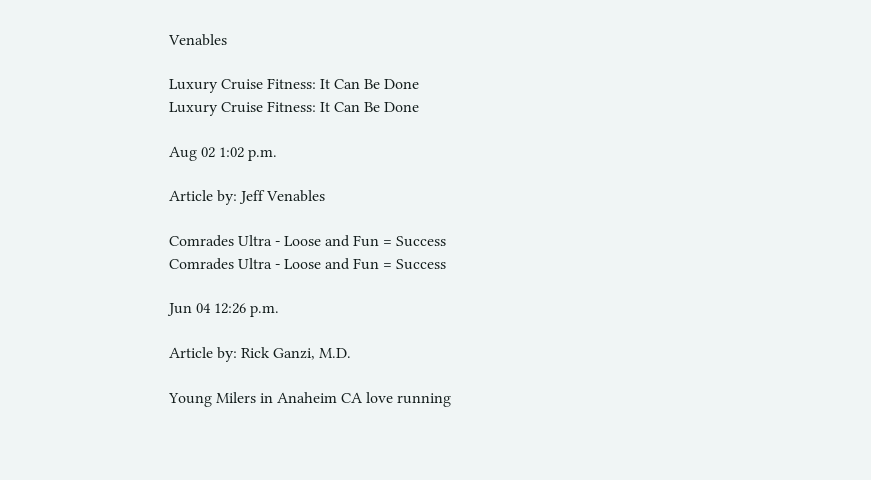Venables

Luxury Cruise Fitness: It Can Be Done
Luxury Cruise Fitness: It Can Be Done

Aug 02 1:02 p.m.

Article by: Jeff Venables

Comrades Ultra - Loose and Fun = Success
Comrades Ultra - Loose and Fun = Success

Jun 04 12:26 p.m.

Article by: Rick Ganzi, M.D.

Young Milers in Anaheim CA love running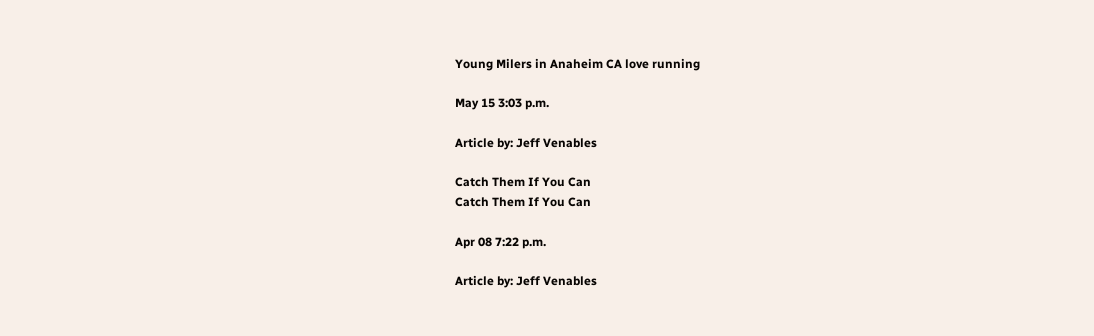Young Milers in Anaheim CA love running

May 15 3:03 p.m.

Article by: Jeff Venables

Catch Them If You Can
Catch Them If You Can

Apr 08 7:22 p.m.

Article by: Jeff Venables